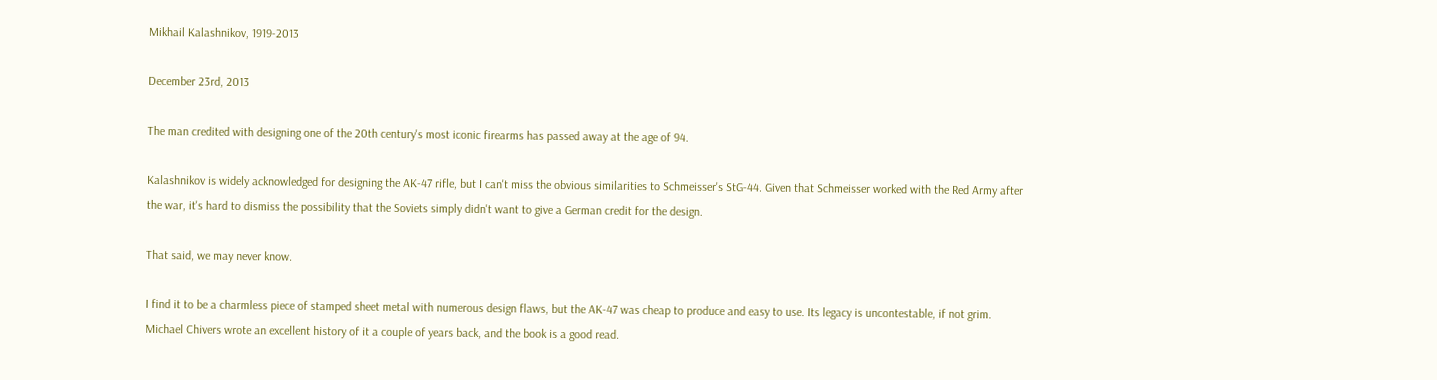Mikhail Kalashnikov, 1919-2013

December 23rd, 2013

The man credited with designing one of the 20th century's most iconic firearms has passed away at the age of 94.

Kalashnikov is widely acknowledged for designing the AK-47 rifle, but I can't miss the obvious similarities to Schmeisser's StG-44. Given that Schmeisser worked with the Red Army after the war, it's hard to dismiss the possibility that the Soviets simply didn't want to give a German credit for the design.

That said, we may never know.

I find it to be a charmless piece of stamped sheet metal with numerous design flaws, but the AK-47 was cheap to produce and easy to use. Its legacy is uncontestable, if not grim. Michael Chivers wrote an excellent history of it a couple of years back, and the book is a good read.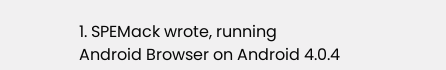1. SPEMack wrote, running Android Browser on Android 4.0.4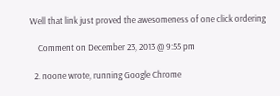Well that link just proved the awesomeness of one click ordering

    Comment on December 23, 2013 @ 9:55 pm

  2. noone wrote, running Google Chrome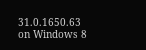31.0.1650.63 on Windows 8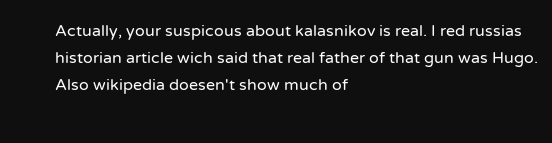Actually, your suspicous about kalasnikov is real. I red russias historian article wich said that real father of that gun was Hugo. Also wikipedia doesen't show much of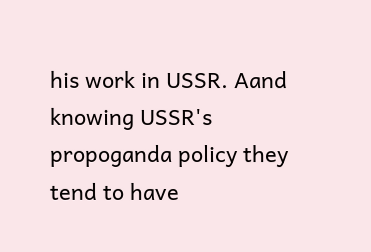his work in USSR. Aand knowing USSR's propoganda policy they tend to have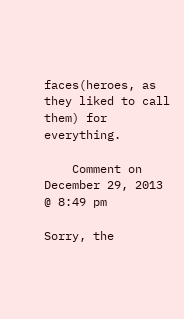faces(heroes, as they liked to call them) for everything.

    Comment on December 29, 2013 @ 8:49 pm

Sorry, the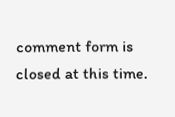comment form is closed at this time.